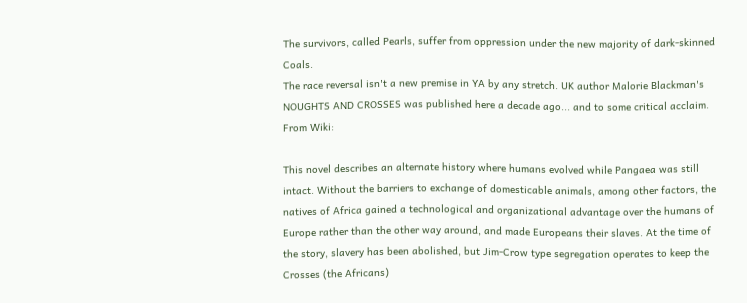The survivors, called Pearls, suffer from oppression under the new majority of dark-skinned Coals.
The race reversal isn't a new premise in YA by any stretch. UK author Malorie Blackman's NOUGHTS AND CROSSES was published here a decade ago... and to some critical acclaim. From Wiki:

This novel describes an alternate history where humans evolved while Pangaea was still intact. Without the barriers to exchange of domesticable animals, among other factors, the natives of Africa gained a technological and organizational advantage over the humans of Europe rather than the other way around, and made Europeans their slaves. At the time of the story, slavery has been abolished, but Jim-Crow type segregation operates to keep the Crosses (the Africans)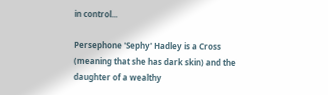in control...

Persephone 'Sephy' Hadley is a Cross (meaning that she has dark skin) and the daughter of a wealthy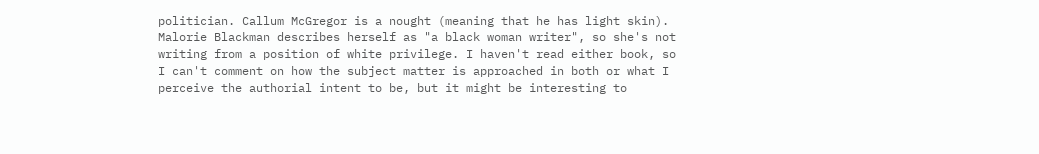politician. Callum McGregor is a nought (meaning that he has light skin).
Malorie Blackman describes herself as "a black woman writer", so she's not writing from a position of white privilege. I haven't read either book, so I can't comment on how the subject matter is approached in both or what I perceive the authorial intent to be, but it might be interesting to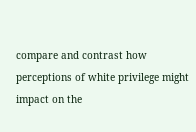compare and contrast how perceptions of white privilege might impact on the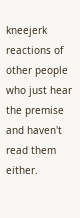kneejerk reactions of other people who just hear the premise and haven't read them either.